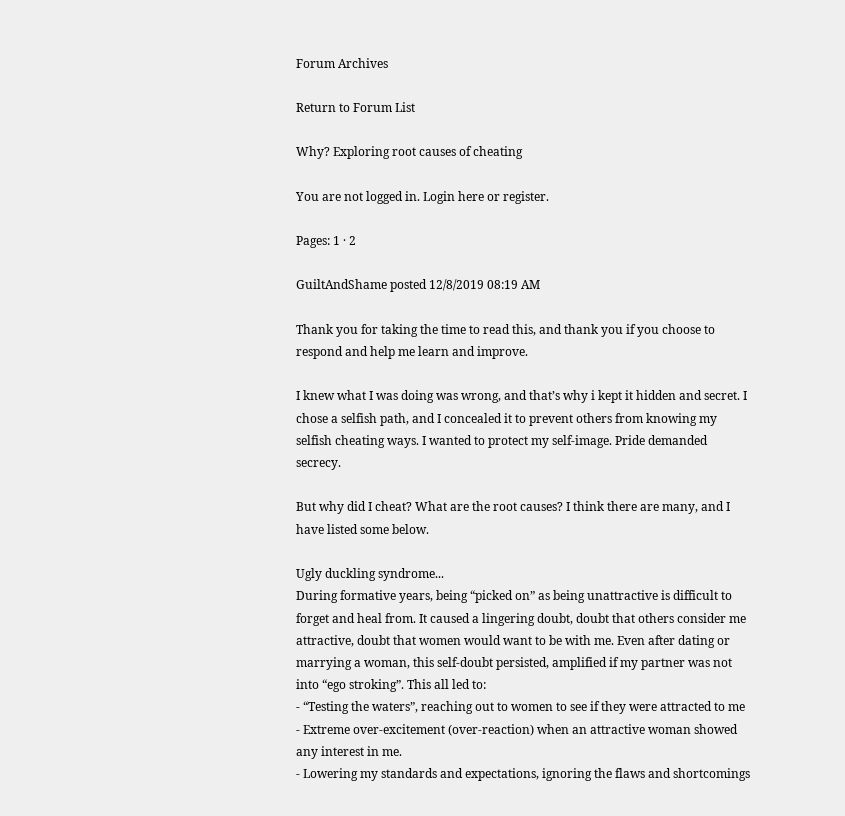Forum Archives

Return to Forum List

Why? Exploring root causes of cheating

You are not logged in. Login here or register.

Pages: 1 · 2

GuiltAndShame posted 12/8/2019 08:19 AM

Thank you for taking the time to read this, and thank you if you choose to respond and help me learn and improve.

I knew what I was doing was wrong, and that’s why i kept it hidden and secret. I chose a selfish path, and I concealed it to prevent others from knowing my selfish cheating ways. I wanted to protect my self-image. Pride demanded secrecy.

But why did I cheat? What are the root causes? I think there are many, and I have listed some below.

Ugly duckling syndrome...
During formative years, being “picked on” as being unattractive is difficult to forget and heal from. It caused a lingering doubt, doubt that others consider me attractive, doubt that women would want to be with me. Even after dating or marrying a woman, this self-doubt persisted, amplified if my partner was not into “ego stroking”. This all led to:
- “Testing the waters”, reaching out to women to see if they were attracted to me
- Extreme over-excitement (over-reaction) when an attractive woman showed any interest in me.
- Lowering my standards and expectations, ignoring the flaws and shortcomings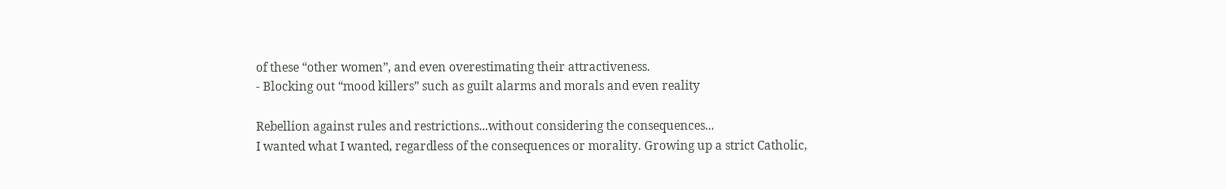of these “other women”, and even overestimating their attractiveness.
- Blocking out “mood killers” such as guilt alarms and morals and even reality

Rebellion against rules and restrictions...without considering the consequences...
I wanted what I wanted, regardless of the consequences or morality. Growing up a strict Catholic,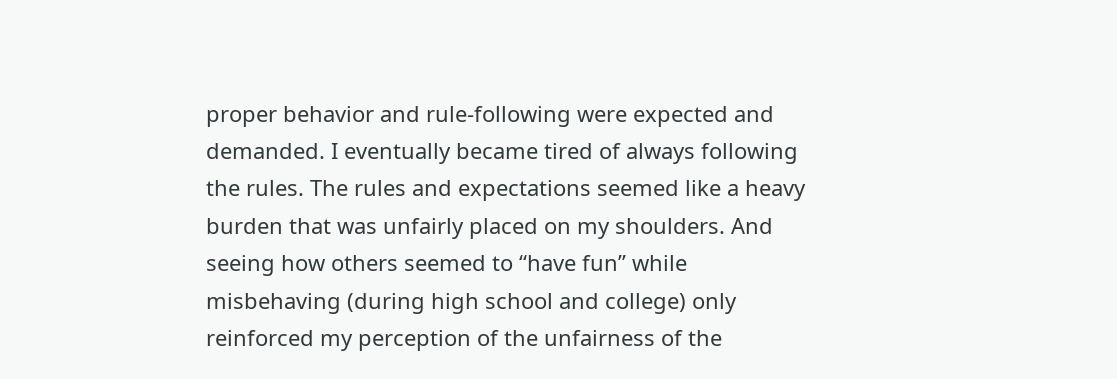proper behavior and rule-following were expected and demanded. I eventually became tired of always following the rules. The rules and expectations seemed like a heavy burden that was unfairly placed on my shoulders. And seeing how others seemed to “have fun” while misbehaving (during high school and college) only reinforced my perception of the unfairness of the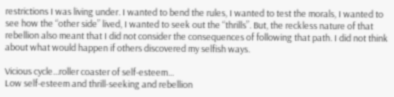restrictions I was living under. I wanted to bend the rules, I wanted to test the morals, I wanted to see how the “other side” lived, I wanted to seek out the “thrills”. But, the reckless nature of that rebellion also meant that I did not consider the consequences of following that path. I did not think about what would happen if others discovered my selfish ways.

Vicious cycle...roller coaster of self-esteem...
Low self-esteem and thrill-seeking and rebellion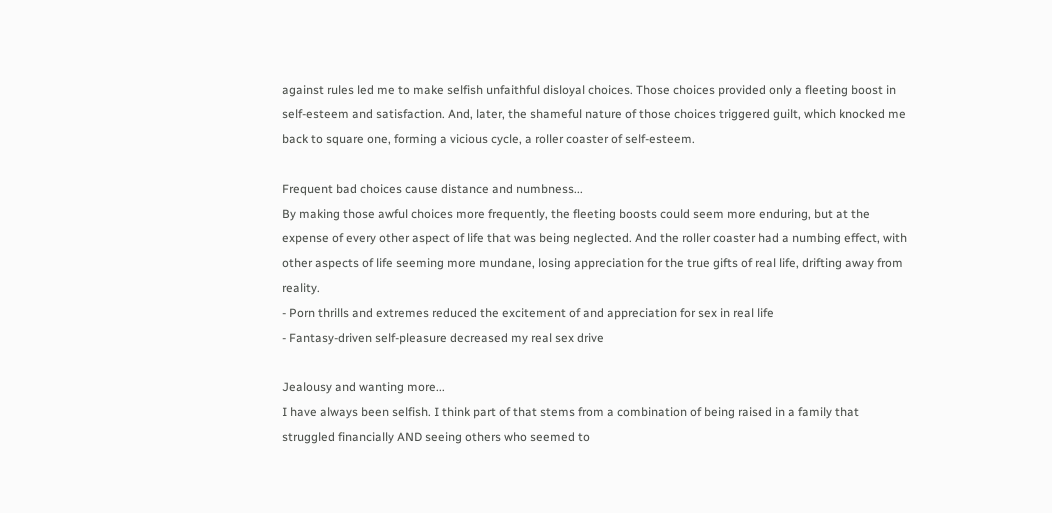against rules led me to make selfish unfaithful disloyal choices. Those choices provided only a fleeting boost in self-esteem and satisfaction. And, later, the shameful nature of those choices triggered guilt, which knocked me back to square one, forming a vicious cycle, a roller coaster of self-esteem.

Frequent bad choices cause distance and numbness...
By making those awful choices more frequently, the fleeting boosts could seem more enduring, but at the expense of every other aspect of life that was being neglected. And the roller coaster had a numbing effect, with other aspects of life seeming more mundane, losing appreciation for the true gifts of real life, drifting away from reality.
- Porn thrills and extremes reduced the excitement of and appreciation for sex in real life
- Fantasy-driven self-pleasure decreased my real sex drive

Jealousy and wanting more...
I have always been selfish. I think part of that stems from a combination of being raised in a family that struggled financially AND seeing others who seemed to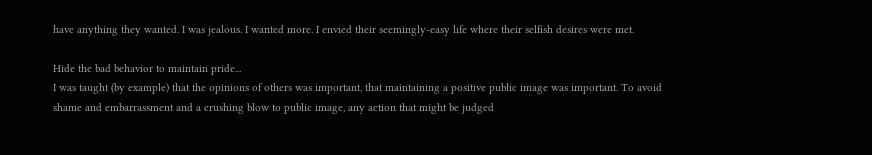have anything they wanted. I was jealous. I wanted more. I envied their seemingly-easy life where their selfish desires were met.

Hide the bad behavior to maintain pride...
I was taught (by example) that the opinions of others was important, that maintaining a positive public image was important. To avoid shame and embarrassment and a crushing blow to public image, any action that might be judged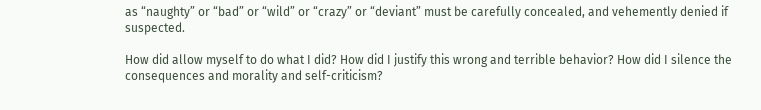as “naughty” or “bad” or “wild” or “crazy” or “deviant” must be carefully concealed, and vehemently denied if suspected.

How did allow myself to do what I did? How did I justify this wrong and terrible behavior? How did I silence the consequences and morality and self-criticism?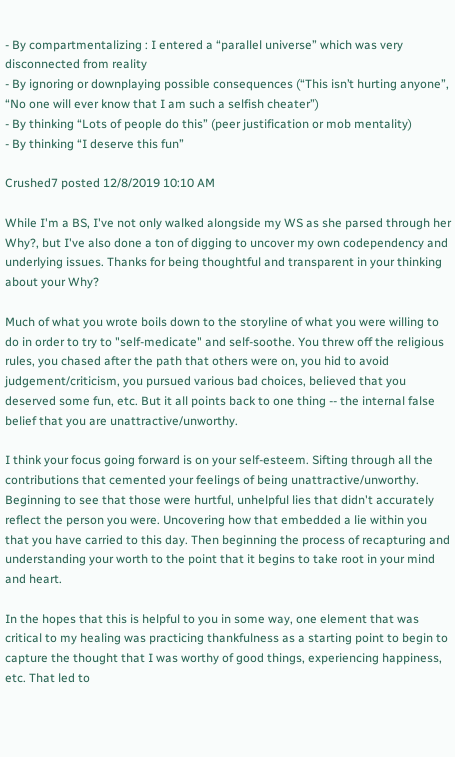- By compartmentalizing : I entered a “parallel universe” which was very disconnected from reality
- By ignoring or downplaying possible consequences (“This isn’t hurting anyone”, “No one will ever know that I am such a selfish cheater”)
- By thinking “Lots of people do this” (peer justification or mob mentality)
- By thinking “I deserve this fun”

Crushed7 posted 12/8/2019 10:10 AM

While I'm a BS, I've not only walked alongside my WS as she parsed through her Why?, but I've also done a ton of digging to uncover my own codependency and underlying issues. Thanks for being thoughtful and transparent in your thinking about your Why?

Much of what you wrote boils down to the storyline of what you were willing to do in order to try to "self-medicate" and self-soothe. You threw off the religious rules, you chased after the path that others were on, you hid to avoid judgement/criticism, you pursued various bad choices, believed that you deserved some fun, etc. But it all points back to one thing -- the internal false belief that you are unattractive/unworthy.

I think your focus going forward is on your self-esteem. Sifting through all the contributions that cemented your feelings of being unattractive/unworthy. Beginning to see that those were hurtful, unhelpful lies that didn't accurately reflect the person you were. Uncovering how that embedded a lie within you that you have carried to this day. Then beginning the process of recapturing and understanding your worth to the point that it begins to take root in your mind and heart.

In the hopes that this is helpful to you in some way, one element that was critical to my healing was practicing thankfulness as a starting point to begin to capture the thought that I was worthy of good things, experiencing happiness, etc. That led to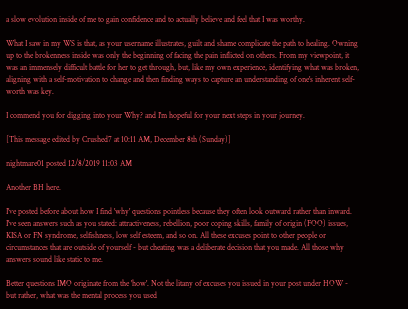a slow evolution inside of me to gain confidence and to actually believe and feel that I was worthy.

What I saw in my WS is that, as your username illustrates, guilt and shame complicate the path to healing. Owning up to the brokenness inside was only the beginning of facing the pain inflicted on others. From my viewpoint, it was an immensely difficult battle for her to get through, but, like my own experience, identifying what was broken, aligning with a self-motivation to change and then finding ways to capture an understanding of one's inherent self-worth was key.

I commend you for digging into your Why? and I'm hopeful for your next steps in your journey.

[This message edited by Crushed7 at 10:11 AM, December 8th (Sunday)]

nightmare01 posted 12/8/2019 11:03 AM

Another BH here.

I've posted before about how I find 'why' questions pointless because they often look outward rather than inward. I've seen answers such as you stated: attractiveness, rebellion, poor coping skills, family of origin (FOO) issues, KISA or FN syndrome, selfishness, low self esteem, and so on. All these excuses point to other people or circumstances that are outside of yourself - but cheating was a deliberate decision that you made. All those why answers sound like static to me.

Better questions IMO originate from the 'how'. Not the litany of excuses you issued in your post under HOW - but rather, what was the mental process you used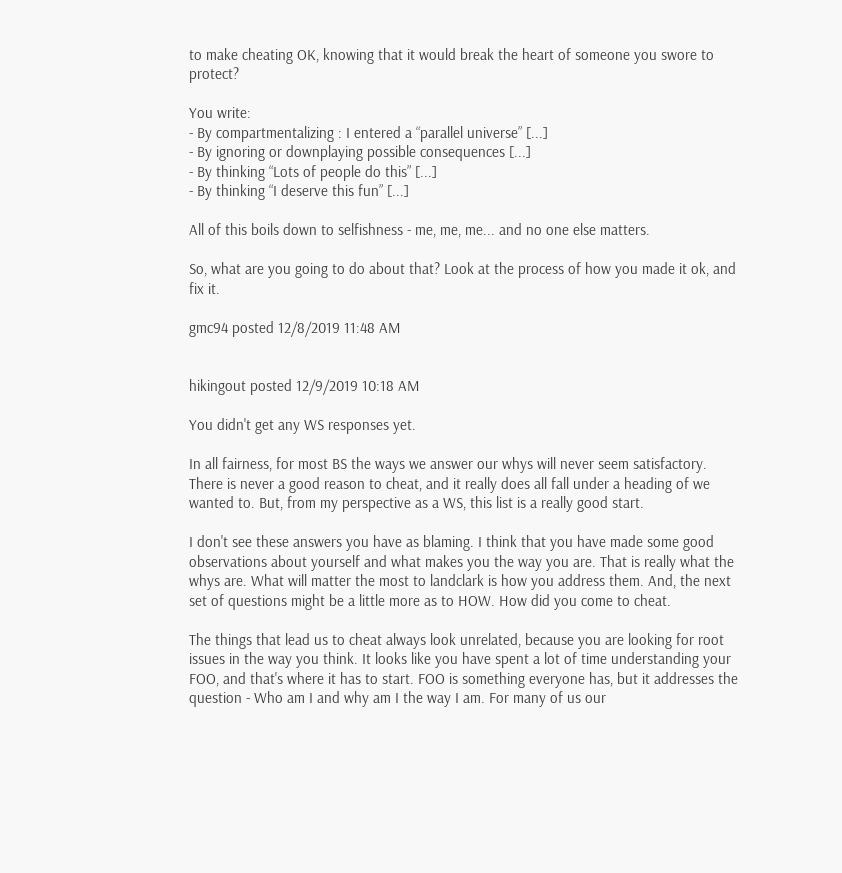to make cheating OK, knowing that it would break the heart of someone you swore to protect?

You write:
- By compartmentalizing : I entered a “parallel universe” [...]
- By ignoring or downplaying possible consequences [...]
- By thinking “Lots of people do this” [...]
- By thinking “I deserve this fun” [...]

All of this boils down to selfishness - me, me, me... and no one else matters.

So, what are you going to do about that? Look at the process of how you made it ok, and fix it.

gmc94 posted 12/8/2019 11:48 AM


hikingout posted 12/9/2019 10:18 AM

You didn't get any WS responses yet.

In all fairness, for most BS the ways we answer our whys will never seem satisfactory. There is never a good reason to cheat, and it really does all fall under a heading of we wanted to. But, from my perspective as a WS, this list is a really good start.

I don't see these answers you have as blaming. I think that you have made some good observations about yourself and what makes you the way you are. That is really what the whys are. What will matter the most to landclark is how you address them. And, the next set of questions might be a little more as to HOW. How did you come to cheat.

The things that lead us to cheat always look unrelated, because you are looking for root issues in the way you think. It looks like you have spent a lot of time understanding your FOO, and that's where it has to start. FOO is something everyone has, but it addresses the question - Who am I and why am I the way I am. For many of us our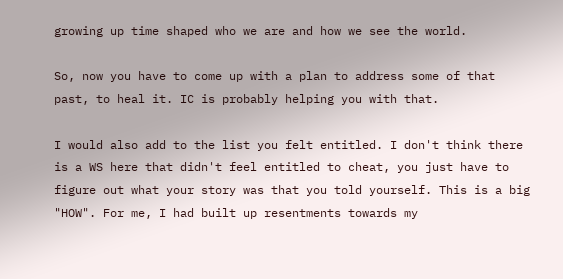growing up time shaped who we are and how we see the world.

So, now you have to come up with a plan to address some of that past, to heal it. IC is probably helping you with that.

I would also add to the list you felt entitled. I don't think there is a WS here that didn't feel entitled to cheat, you just have to figure out what your story was that you told yourself. This is a big "HOW". For me, I had built up resentments towards my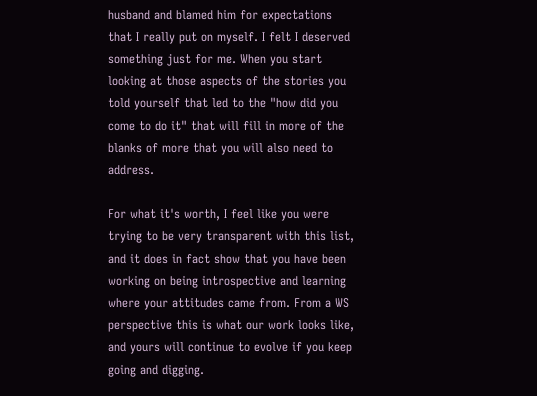husband and blamed him for expectations that I really put on myself. I felt I deserved something just for me. When you start looking at those aspects of the stories you told yourself that led to the "how did you come to do it" that will fill in more of the blanks of more that you will also need to address.

For what it's worth, I feel like you were trying to be very transparent with this list, and it does in fact show that you have been working on being introspective and learning where your attitudes came from. From a WS perspective this is what our work looks like, and yours will continue to evolve if you keep going and digging.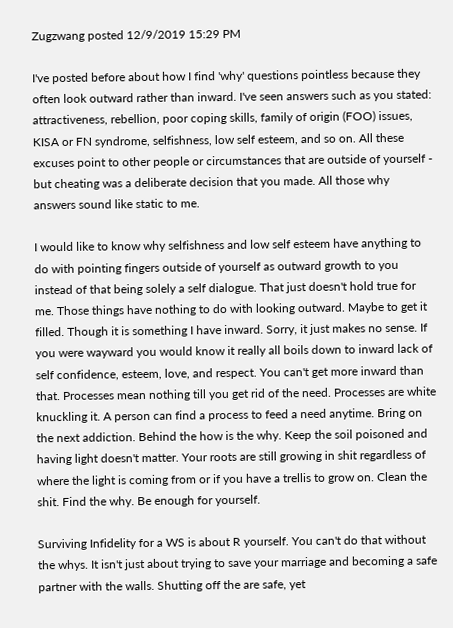Zugzwang posted 12/9/2019 15:29 PM

I've posted before about how I find 'why' questions pointless because they often look outward rather than inward. I've seen answers such as you stated: attractiveness, rebellion, poor coping skills, family of origin (FOO) issues, KISA or FN syndrome, selfishness, low self esteem, and so on. All these excuses point to other people or circumstances that are outside of yourself - but cheating was a deliberate decision that you made. All those why answers sound like static to me.

I would like to know why selfishness and low self esteem have anything to do with pointing fingers outside of yourself as outward growth to you instead of that being solely a self dialogue. That just doesn't hold true for me. Those things have nothing to do with looking outward. Maybe to get it filled. Though it is something I have inward. Sorry, it just makes no sense. If you were wayward you would know it really all boils down to inward lack of self confidence, esteem, love, and respect. You can't get more inward than that. Processes mean nothing till you get rid of the need. Processes are white knuckling it. A person can find a process to feed a need anytime. Bring on the next addiction. Behind the how is the why. Keep the soil poisoned and having light doesn't matter. Your roots are still growing in shit regardless of where the light is coming from or if you have a trellis to grow on. Clean the shit. Find the why. Be enough for yourself.

Surviving Infidelity for a WS is about R yourself. You can't do that without the whys. It isn't just about trying to save your marriage and becoming a safe partner with the walls. Shutting off the are safe, yet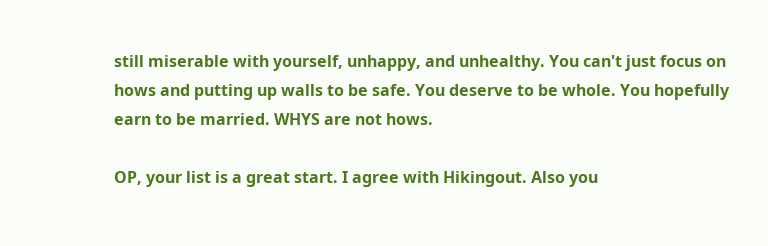still miserable with yourself, unhappy, and unhealthy. You can't just focus on hows and putting up walls to be safe. You deserve to be whole. You hopefully earn to be married. WHYS are not hows.

OP, your list is a great start. I agree with Hikingout. Also you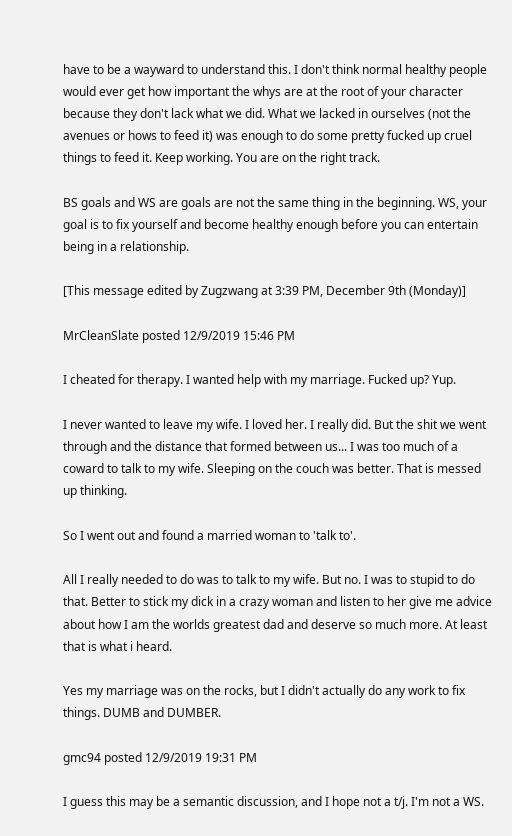have to be a wayward to understand this. I don't think normal healthy people would ever get how important the whys are at the root of your character because they don't lack what we did. What we lacked in ourselves (not the avenues or hows to feed it) was enough to do some pretty fucked up cruel things to feed it. Keep working. You are on the right track.

BS goals and WS are goals are not the same thing in the beginning. WS, your goal is to fix yourself and become healthy enough before you can entertain being in a relationship.

[This message edited by Zugzwang at 3:39 PM, December 9th (Monday)]

MrCleanSlate posted 12/9/2019 15:46 PM

I cheated for therapy. I wanted help with my marriage. Fucked up? Yup.

I never wanted to leave my wife. I loved her. I really did. But the shit we went through and the distance that formed between us... I was too much of a coward to talk to my wife. Sleeping on the couch was better. That is messed up thinking.

So I went out and found a married woman to 'talk to'.

All I really needed to do was to talk to my wife. But no. I was to stupid to do that. Better to stick my dick in a crazy woman and listen to her give me advice about how I am the worlds greatest dad and deserve so much more. At least that is what i heard.

Yes my marriage was on the rocks, but I didn't actually do any work to fix things. DUMB and DUMBER.

gmc94 posted 12/9/2019 19:31 PM

I guess this may be a semantic discussion, and I hope not a t/j. I'm not a WS.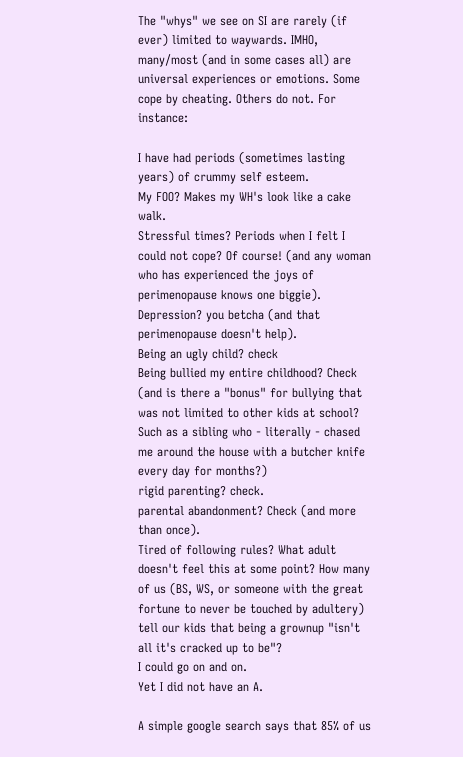The "whys" we see on SI are rarely (if ever) limited to waywards. IMHO, many/most (and in some cases all) are universal experiences or emotions. Some cope by cheating. Others do not. For instance:

I have had periods (sometimes lasting years) of crummy self esteem.
My FOO? Makes my WH's look like a cake walk.
Stressful times? Periods when I felt I could not cope? Of course! (and any woman who has experienced the joys of perimenopause knows one biggie).
Depression? you betcha (and that perimenopause doesn't help).
Being an ugly child? check
Being bullied my entire childhood? Check (and is there a "bonus" for bullying that was not limited to other kids at school? Such as a sibling who - literally - chased me around the house with a butcher knife every day for months?)
rigid parenting? check.
parental abandonment? Check (and more than once).
Tired of following rules? What adult doesn't feel this at some point? How many of us (BS, WS, or someone with the great fortune to never be touched by adultery) tell our kids that being a grownup "isn't all it's cracked up to be"?
I could go on and on.
Yet I did not have an A.

A simple google search says that 85% of us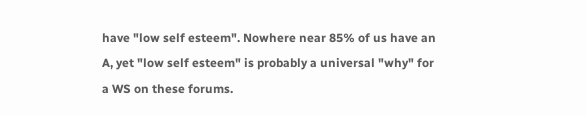have "low self esteem". Nowhere near 85% of us have an A, yet "low self esteem" is probably a universal "why" for a WS on these forums.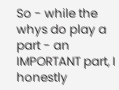So - while the whys do play a part - an IMPORTANT part, I honestly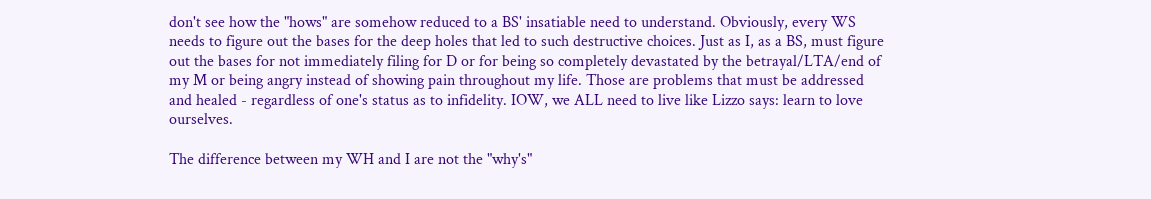don't see how the "hows" are somehow reduced to a BS' insatiable need to understand. Obviously, every WS needs to figure out the bases for the deep holes that led to such destructive choices. Just as I, as a BS, must figure out the bases for not immediately filing for D or for being so completely devastated by the betrayal/LTA/end of my M or being angry instead of showing pain throughout my life. Those are problems that must be addressed and healed - regardless of one's status as to infidelity. IOW, we ALL need to live like Lizzo says: learn to love ourselves.

The difference between my WH and I are not the "why's"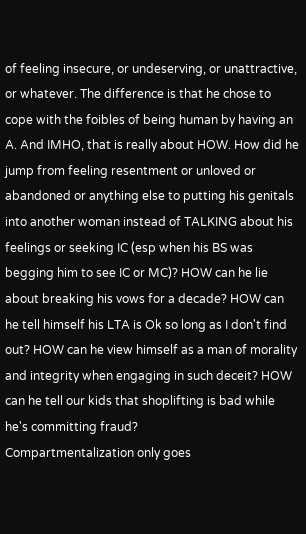of feeling insecure, or undeserving, or unattractive, or whatever. The difference is that he chose to cope with the foibles of being human by having an A. And IMHO, that is really about HOW. How did he jump from feeling resentment or unloved or abandoned or anything else to putting his genitals into another woman instead of TALKING about his feelings or seeking IC (esp when his BS was begging him to see IC or MC)? HOW can he lie about breaking his vows for a decade? HOW can he tell himself his LTA is Ok so long as I don't find out? HOW can he view himself as a man of morality and integrity when engaging in such deceit? HOW can he tell our kids that shoplifting is bad while he's committing fraud?
Compartmentalization only goes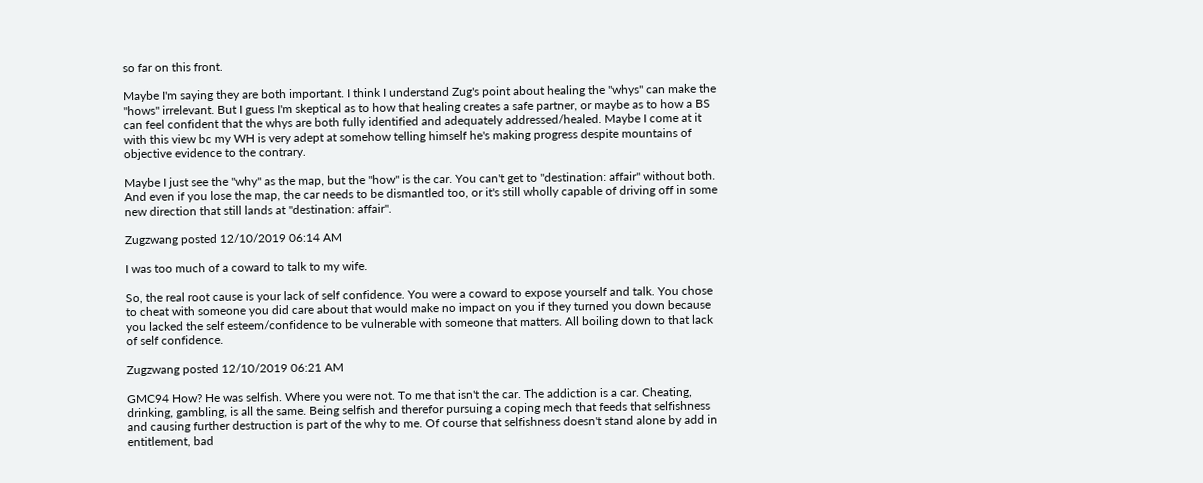so far on this front.

Maybe I'm saying they are both important. I think I understand Zug's point about healing the "whys" can make the "hows" irrelevant. But I guess I'm skeptical as to how that healing creates a safe partner, or maybe as to how a BS can feel confident that the whys are both fully identified and adequately addressed/healed. Maybe I come at it with this view bc my WH is very adept at somehow telling himself he's making progress despite mountains of objective evidence to the contrary.

Maybe I just see the "why" as the map, but the "how" is the car. You can't get to "destination: affair" without both. And even if you lose the map, the car needs to be dismantled too, or it's still wholly capable of driving off in some new direction that still lands at "destination: affair".

Zugzwang posted 12/10/2019 06:14 AM

I was too much of a coward to talk to my wife.

So, the real root cause is your lack of self confidence. You were a coward to expose yourself and talk. You chose to cheat with someone you did care about that would make no impact on you if they turned you down because you lacked the self esteem/confidence to be vulnerable with someone that matters. All boiling down to that lack of self confidence.

Zugzwang posted 12/10/2019 06:21 AM

GMC94 How? He was selfish. Where you were not. To me that isn't the car. The addiction is a car. Cheating, drinking, gambling, is all the same. Being selfish and therefor pursuing a coping mech that feeds that selfishness and causing further destruction is part of the why to me. Of course that selfishness doesn't stand alone by add in entitlement, bad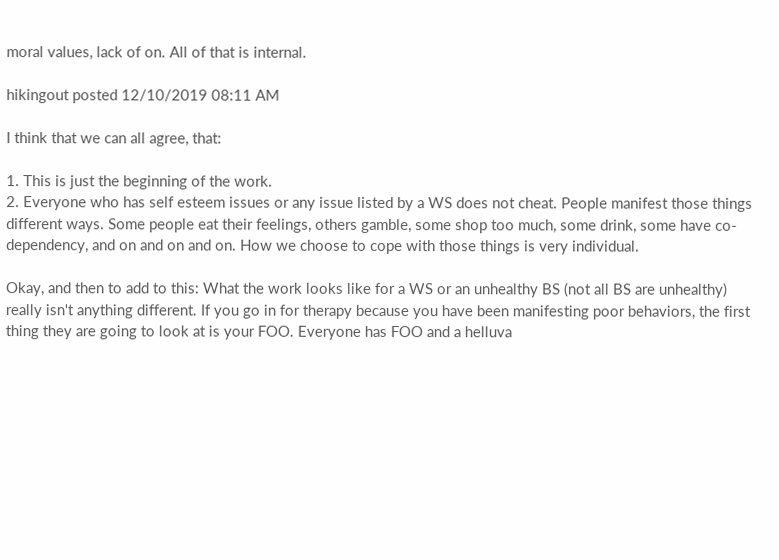moral values, lack of on. All of that is internal.

hikingout posted 12/10/2019 08:11 AM

I think that we can all agree, that:

1. This is just the beginning of the work.
2. Everyone who has self esteem issues or any issue listed by a WS does not cheat. People manifest those things different ways. Some people eat their feelings, others gamble, some shop too much, some drink, some have co-dependency, and on and on and on. How we choose to cope with those things is very individual.

Okay, and then to add to this: What the work looks like for a WS or an unhealthy BS (not all BS are unhealthy) really isn't anything different. If you go in for therapy because you have been manifesting poor behaviors, the first thing they are going to look at is your FOO. Everyone has FOO and a helluva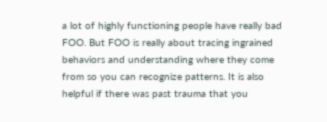a lot of highly functioning people have really bad FOO. But FOO is really about tracing ingrained behaviors and understanding where they come from so you can recognize patterns. It is also helpful if there was past trauma that you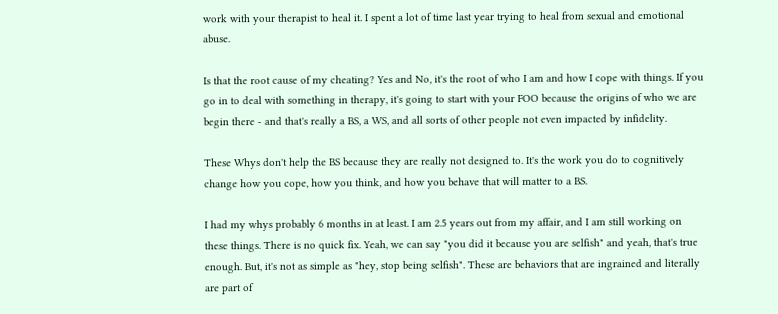work with your therapist to heal it. I spent a lot of time last year trying to heal from sexual and emotional abuse.

Is that the root cause of my cheating? Yes and No, it's the root of who I am and how I cope with things. If you go in to deal with something in therapy, it's going to start with your FOO because the origins of who we are begin there - and that's really a BS, a WS, and all sorts of other people not even impacted by infidelity.

These Whys don't help the BS because they are really not designed to. It's the work you do to cognitively change how you cope, how you think, and how you behave that will matter to a BS.

I had my whys probably 6 months in at least. I am 2.5 years out from my affair, and I am still working on these things. There is no quick fix. Yeah, we can say "you did it because you are selfish" and yeah, that's true enough. But, it's not as simple as "hey, stop being selfish". These are behaviors that are ingrained and literally are part of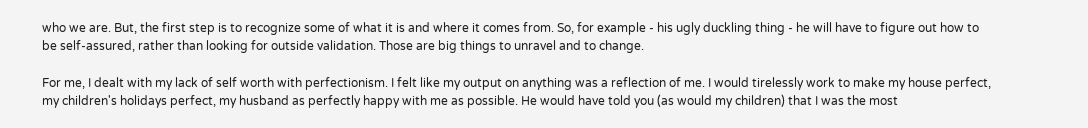who we are. But, the first step is to recognize some of what it is and where it comes from. So, for example - his ugly duckling thing - he will have to figure out how to be self-assured, rather than looking for outside validation. Those are big things to unravel and to change.

For me, I dealt with my lack of self worth with perfectionism. I felt like my output on anything was a reflection of me. I would tirelessly work to make my house perfect, my children's holidays perfect, my husband as perfectly happy with me as possible. He would have told you (as would my children) that I was the most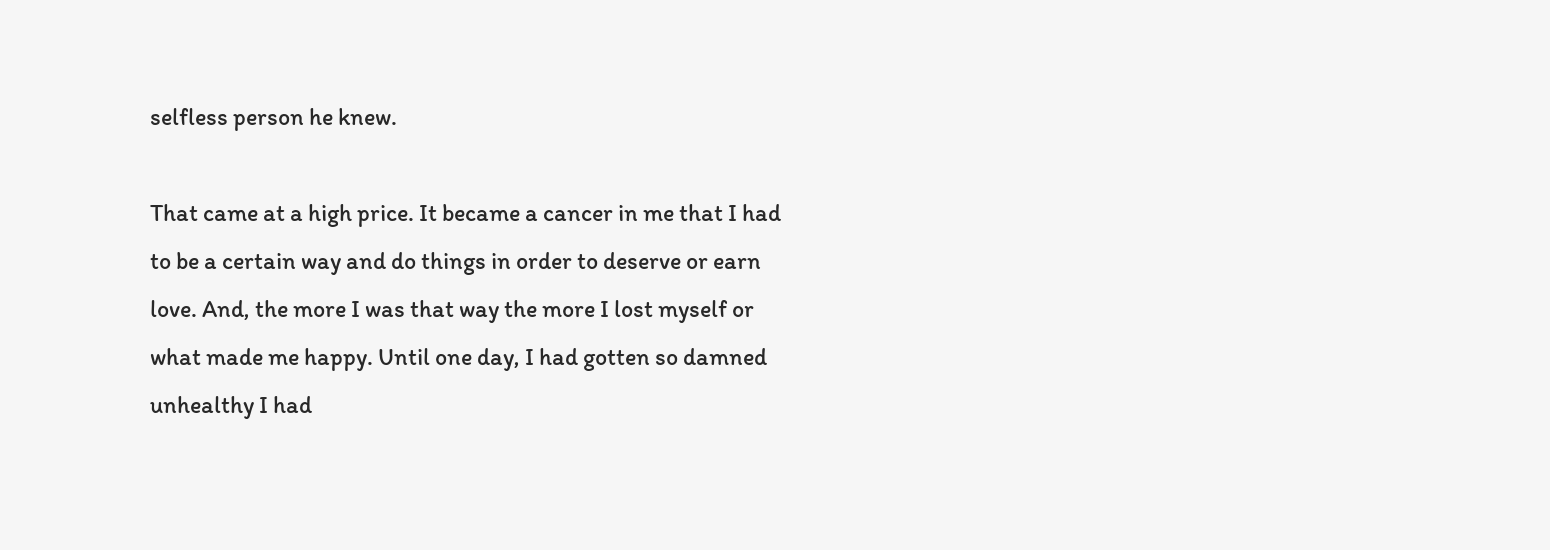selfless person he knew.

That came at a high price. It became a cancer in me that I had to be a certain way and do things in order to deserve or earn love. And, the more I was that way the more I lost myself or what made me happy. Until one day, I had gotten so damned unhealthy I had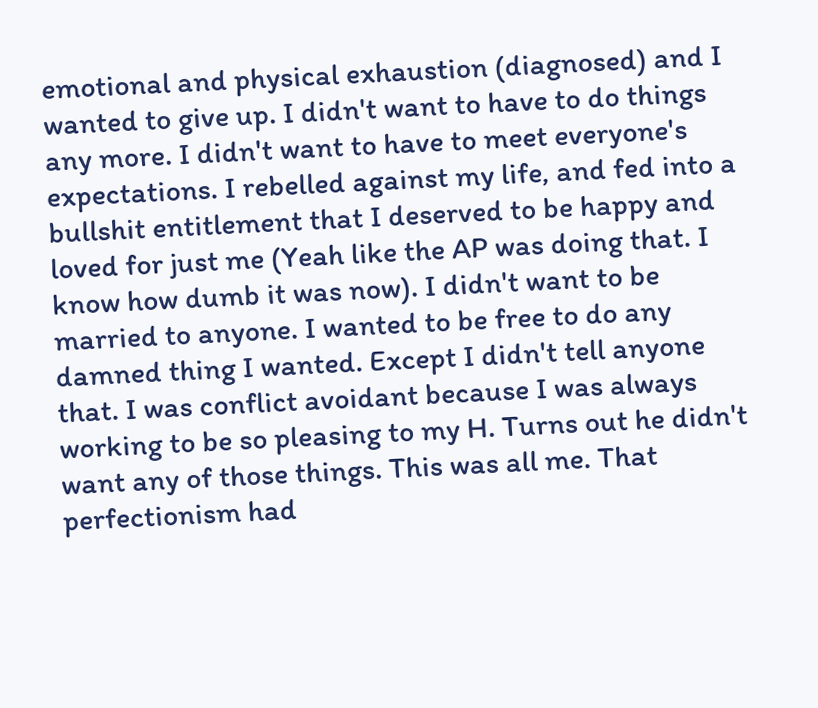emotional and physical exhaustion (diagnosed) and I wanted to give up. I didn't want to have to do things any more. I didn't want to have to meet everyone's expectations. I rebelled against my life, and fed into a bullshit entitlement that I deserved to be happy and loved for just me (Yeah like the AP was doing that. I know how dumb it was now). I didn't want to be married to anyone. I wanted to be free to do any damned thing I wanted. Except I didn't tell anyone that. I was conflict avoidant because I was always working to be so pleasing to my H. Turns out he didn't want any of those things. This was all me. That perfectionism had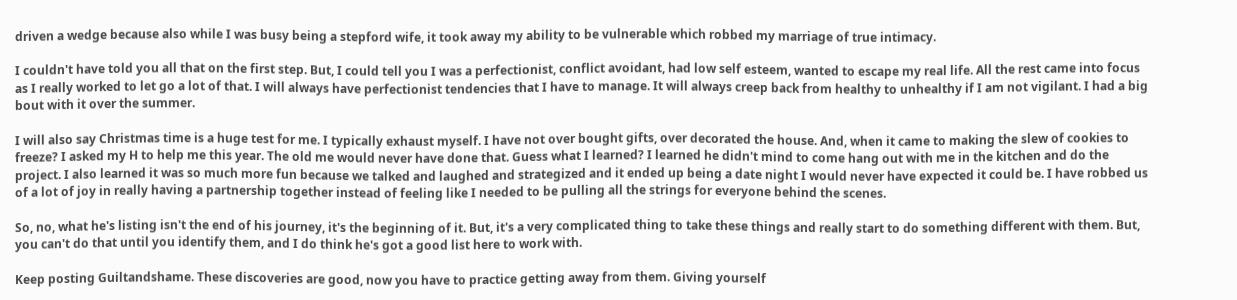driven a wedge because also while I was busy being a stepford wife, it took away my ability to be vulnerable which robbed my marriage of true intimacy.

I couldn't have told you all that on the first step. But, I could tell you I was a perfectionist, conflict avoidant, had low self esteem, wanted to escape my real life. All the rest came into focus as I really worked to let go a lot of that. I will always have perfectionist tendencies that I have to manage. It will always creep back from healthy to unhealthy if I am not vigilant. I had a big bout with it over the summer.

I will also say Christmas time is a huge test for me. I typically exhaust myself. I have not over bought gifts, over decorated the house. And, when it came to making the slew of cookies to freeze? I asked my H to help me this year. The old me would never have done that. Guess what I learned? I learned he didn't mind to come hang out with me in the kitchen and do the project. I also learned it was so much more fun because we talked and laughed and strategized and it ended up being a date night I would never have expected it could be. I have robbed us of a lot of joy in really having a partnership together instead of feeling like I needed to be pulling all the strings for everyone behind the scenes.

So, no, what he's listing isn't the end of his journey, it's the beginning of it. But, it's a very complicated thing to take these things and really start to do something different with them. But, you can't do that until you identify them, and I do think he's got a good list here to work with.

Keep posting Guiltandshame. These discoveries are good, now you have to practice getting away from them. Giving yourself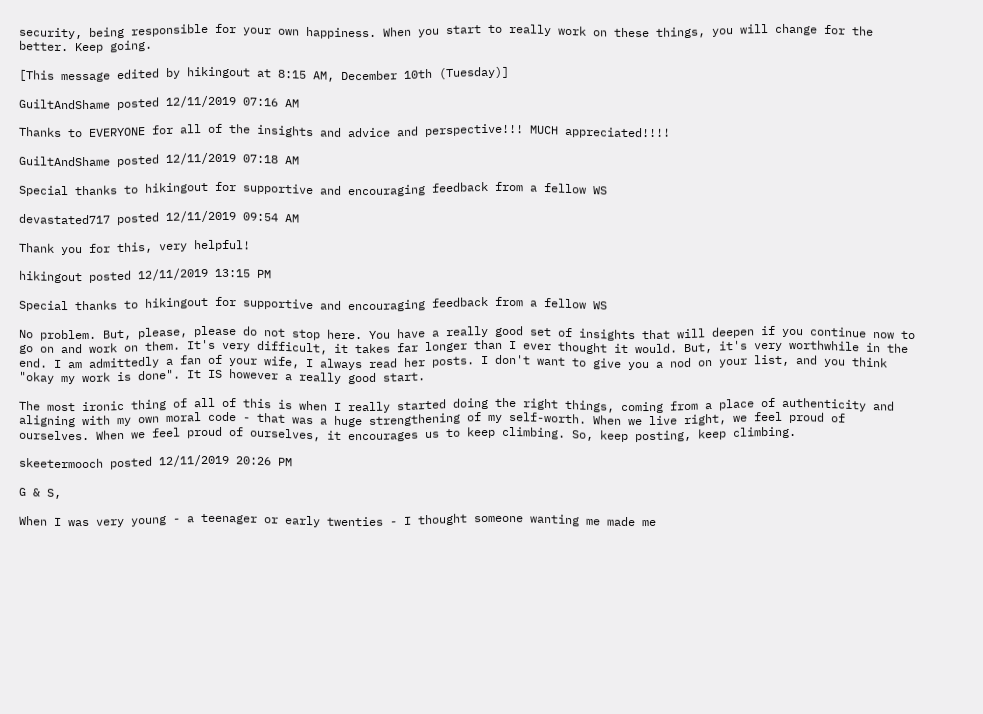security, being responsible for your own happiness. When you start to really work on these things, you will change for the better. Keep going.

[This message edited by hikingout at 8:15 AM, December 10th (Tuesday)]

GuiltAndShame posted 12/11/2019 07:16 AM

Thanks to EVERYONE for all of the insights and advice and perspective!!! MUCH appreciated!!!!

GuiltAndShame posted 12/11/2019 07:18 AM

Special thanks to hikingout for supportive and encouraging feedback from a fellow WS

devastated717 posted 12/11/2019 09:54 AM

Thank you for this, very helpful!

hikingout posted 12/11/2019 13:15 PM

Special thanks to hikingout for supportive and encouraging feedback from a fellow WS

No problem. But, please, please do not stop here. You have a really good set of insights that will deepen if you continue now to go on and work on them. It's very difficult, it takes far longer than I ever thought it would. But, it's very worthwhile in the end. I am admittedly a fan of your wife, I always read her posts. I don't want to give you a nod on your list, and you think "okay my work is done". It IS however a really good start.

The most ironic thing of all of this is when I really started doing the right things, coming from a place of authenticity and aligning with my own moral code - that was a huge strengthening of my self-worth. When we live right, we feel proud of ourselves. When we feel proud of ourselves, it encourages us to keep climbing. So, keep posting, keep climbing.

skeetermooch posted 12/11/2019 20:26 PM

G & S,

When I was very young - a teenager or early twenties - I thought someone wanting me made me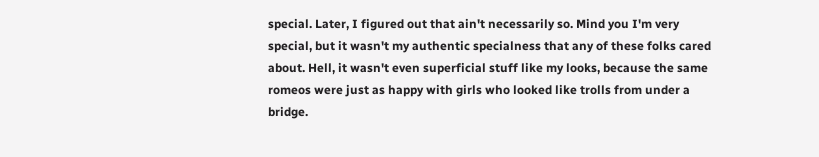special. Later, I figured out that ain't necessarily so. Mind you I'm very special, but it wasn't my authentic specialness that any of these folks cared about. Hell, it wasn't even superficial stuff like my looks, because the same romeos were just as happy with girls who looked like trolls from under a bridge.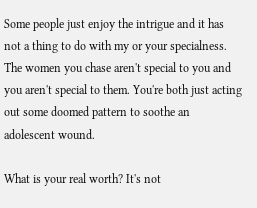Some people just enjoy the intrigue and it has not a thing to do with my or your specialness. The women you chase aren't special to you and you aren't special to them. You're both just acting out some doomed pattern to soothe an adolescent wound.

What is your real worth? It's not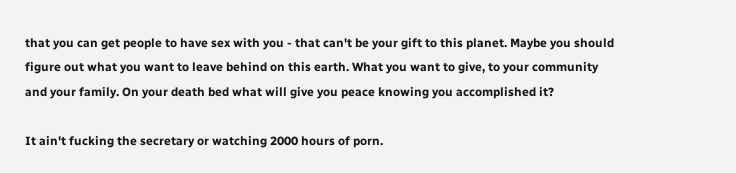that you can get people to have sex with you - that can't be your gift to this planet. Maybe you should figure out what you want to leave behind on this earth. What you want to give, to your community and your family. On your death bed what will give you peace knowing you accomplished it?

It ain't fucking the secretary or watching 2000 hours of porn.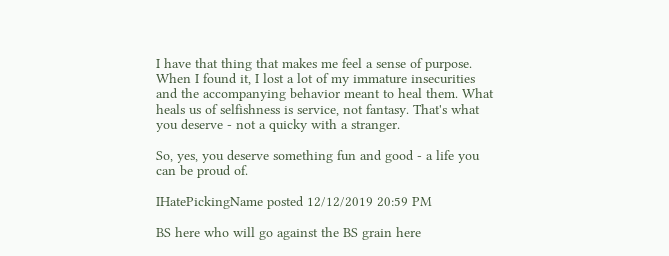I have that thing that makes me feel a sense of purpose. When I found it, I lost a lot of my immature insecurities and the accompanying behavior meant to heal them. What heals us of selfishness is service, not fantasy. That's what you deserve - not a quicky with a stranger.

So, yes, you deserve something fun and good - a life you can be proud of.

IHatePickingName posted 12/12/2019 20:59 PM

BS here who will go against the BS grain here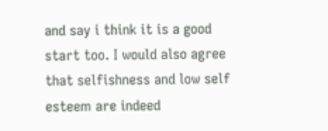and say i think it is a good start too. I would also agree that selfishness and low self esteem are indeed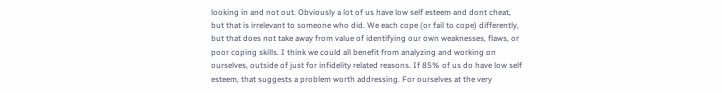looking in and not out. Obviously a lot of us have low self esteem and dont cheat, but that is irrelevant to someone who did. We each cope (or fail to cope) differently, but that does not take away from value of identifying our own weaknesses, flaws, or poor coping skills. I think we could all benefit from analyzing and working on ourselves, outside of just for infidelity related reasons. If 85% of us do have low self esteem, that suggests a problem worth addressing. For ourselves at the very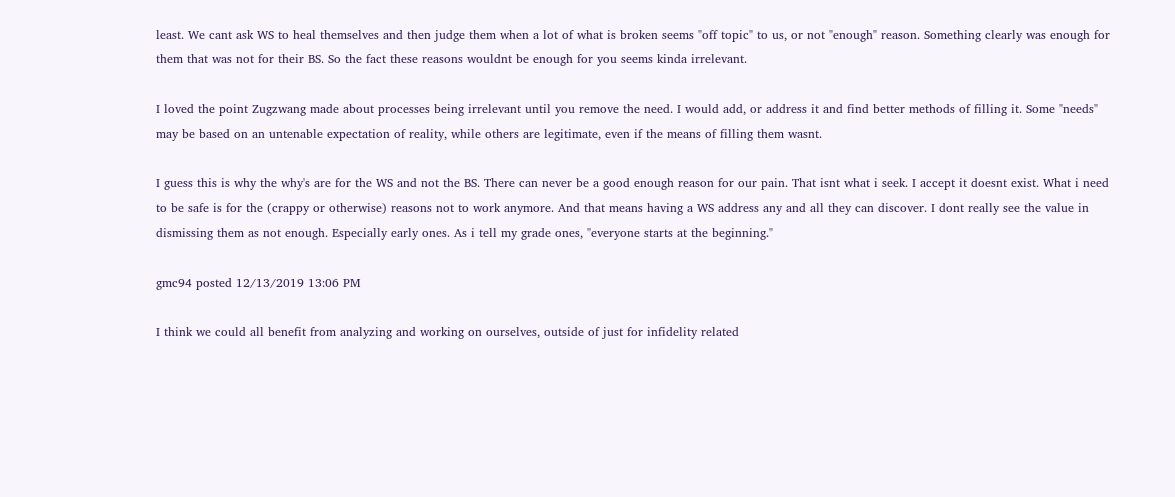least. We cant ask WS to heal themselves and then judge them when a lot of what is broken seems "off topic" to us, or not "enough" reason. Something clearly was enough for them that was not for their BS. So the fact these reasons wouldnt be enough for you seems kinda irrelevant.

I loved the point Zugzwang made about processes being irrelevant until you remove the need. I would add, or address it and find better methods of filling it. Some "needs" may be based on an untenable expectation of reality, while others are legitimate, even if the means of filling them wasnt.

I guess this is why the why's are for the WS and not the BS. There can never be a good enough reason for our pain. That isnt what i seek. I accept it doesnt exist. What i need to be safe is for the (crappy or otherwise) reasons not to work anymore. And that means having a WS address any and all they can discover. I dont really see the value in dismissing them as not enough. Especially early ones. As i tell my grade ones, "everyone starts at the beginning."

gmc94 posted 12/13/2019 13:06 PM

I think we could all benefit from analyzing and working on ourselves, outside of just for infidelity related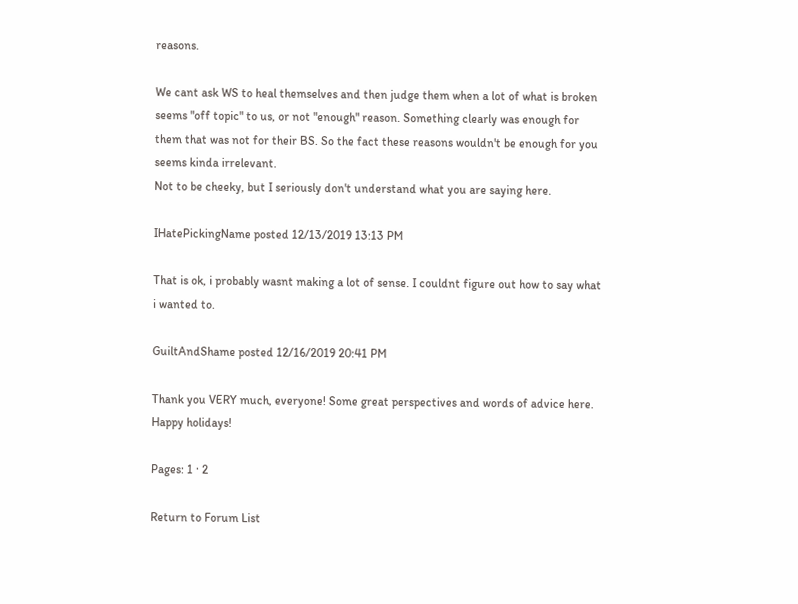reasons.

We cant ask WS to heal themselves and then judge them when a lot of what is broken seems "off topic" to us, or not "enough" reason. Something clearly was enough for them that was not for their BS. So the fact these reasons wouldn't be enough for you seems kinda irrelevant.
Not to be cheeky, but I seriously don't understand what you are saying here.

IHatePickingName posted 12/13/2019 13:13 PM

That is ok, i probably wasnt making a lot of sense. I couldnt figure out how to say what i wanted to.

GuiltAndShame posted 12/16/2019 20:41 PM

Thank you VERY much, everyone! Some great perspectives and words of advice here. Happy holidays!

Pages: 1 · 2

Return to Forum List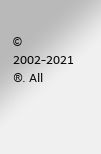© 2002-2021 ®. All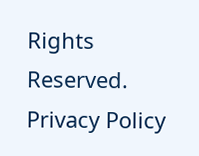Rights Reserved.     Privacy Policy